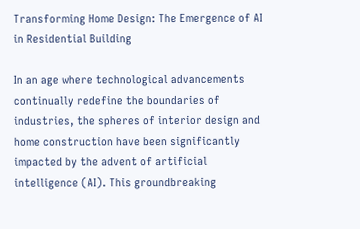Transforming Home Design: The Emergence of AI in Residential Building

In an age where technological advancements continually redefine the boundaries of industries, the spheres of interior design and home construction have been significantly impacted by the advent of artificial intelligence (AI). This groundbreaking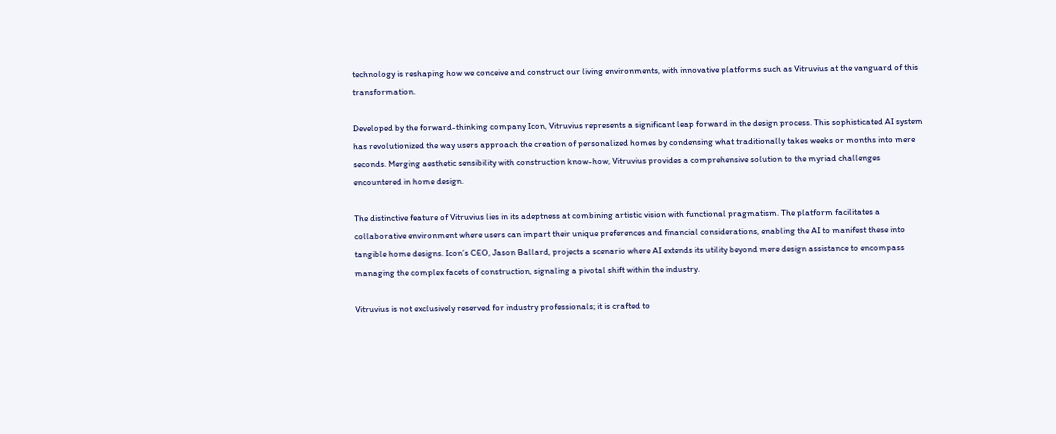technology is reshaping how we conceive and construct our living environments, with innovative platforms such as Vitruvius at the vanguard of this transformation.

Developed by the forward-thinking company Icon, Vitruvius represents a significant leap forward in the design process. This sophisticated AI system has revolutionized the way users approach the creation of personalized homes by condensing what traditionally takes weeks or months into mere seconds. Merging aesthetic sensibility with construction know-how, Vitruvius provides a comprehensive solution to the myriad challenges encountered in home design.

The distinctive feature of Vitruvius lies in its adeptness at combining artistic vision with functional pragmatism. The platform facilitates a collaborative environment where users can impart their unique preferences and financial considerations, enabling the AI to manifest these into tangible home designs. Icon’s CEO, Jason Ballard, projects a scenario where AI extends its utility beyond mere design assistance to encompass managing the complex facets of construction, signaling a pivotal shift within the industry.

Vitruvius is not exclusively reserved for industry professionals; it is crafted to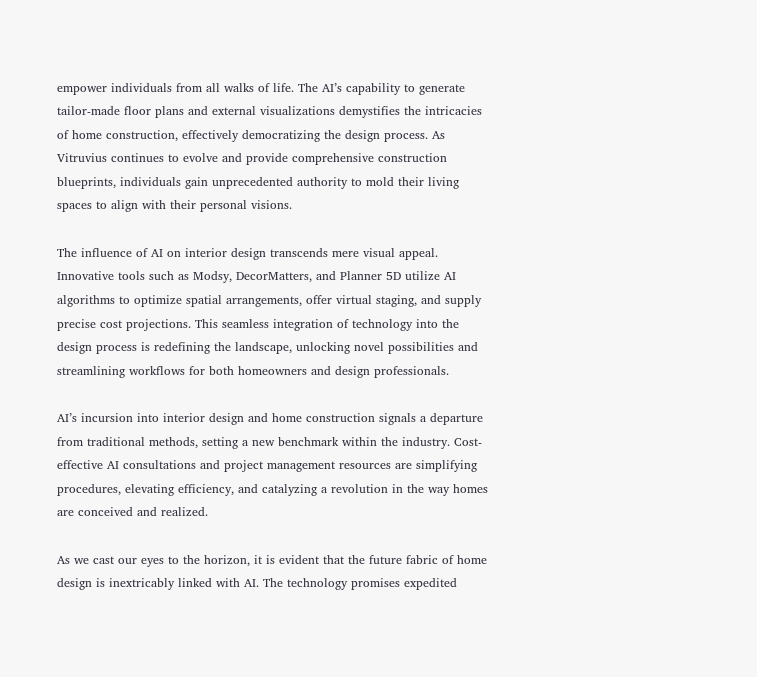empower individuals from all walks of life. The AI’s capability to generate tailor-made floor plans and external visualizations demystifies the intricacies of home construction, effectively democratizing the design process. As Vitruvius continues to evolve and provide comprehensive construction blueprints, individuals gain unprecedented authority to mold their living spaces to align with their personal visions.

The influence of AI on interior design transcends mere visual appeal. Innovative tools such as Modsy, DecorMatters, and Planner 5D utilize AI algorithms to optimize spatial arrangements, offer virtual staging, and supply precise cost projections. This seamless integration of technology into the design process is redefining the landscape, unlocking novel possibilities and streamlining workflows for both homeowners and design professionals.

AI’s incursion into interior design and home construction signals a departure from traditional methods, setting a new benchmark within the industry. Cost-effective AI consultations and project management resources are simplifying procedures, elevating efficiency, and catalyzing a revolution in the way homes are conceived and realized.

As we cast our eyes to the horizon, it is evident that the future fabric of home design is inextricably linked with AI. The technology promises expedited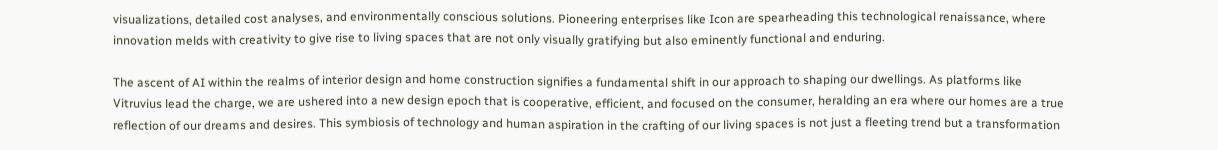visualizations, detailed cost analyses, and environmentally conscious solutions. Pioneering enterprises like Icon are spearheading this technological renaissance, where innovation melds with creativity to give rise to living spaces that are not only visually gratifying but also eminently functional and enduring.

The ascent of AI within the realms of interior design and home construction signifies a fundamental shift in our approach to shaping our dwellings. As platforms like Vitruvius lead the charge, we are ushered into a new design epoch that is cooperative, efficient, and focused on the consumer, heralding an era where our homes are a true reflection of our dreams and desires. This symbiosis of technology and human aspiration in the crafting of our living spaces is not just a fleeting trend but a transformation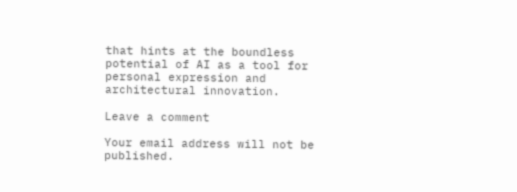that hints at the boundless potential of AI as a tool for personal expression and architectural innovation.

Leave a comment

Your email address will not be published.